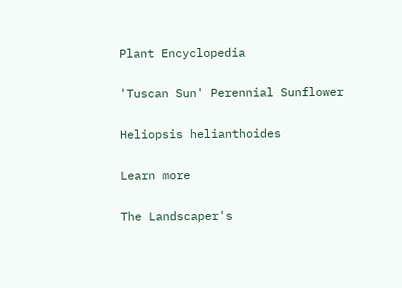Plant Encyclopedia

'Tuscan Sun' Perennial Sunflower

Heliopsis helianthoides

Learn more

The Landscaper's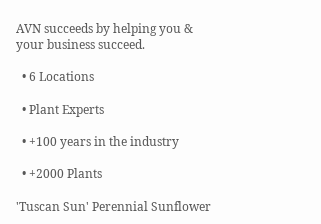AVN succeeds by helping you & your business succeed.

  • 6 Locations

  • Plant Experts

  • +100 years in the industry

  • +2000 Plants

'Tuscan Sun' Perennial Sunflower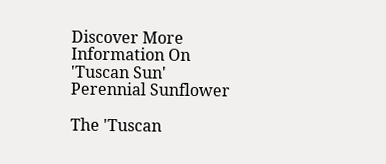Discover More Information On 'Tuscan Sun' Perennial Sunflower

The 'Tuscan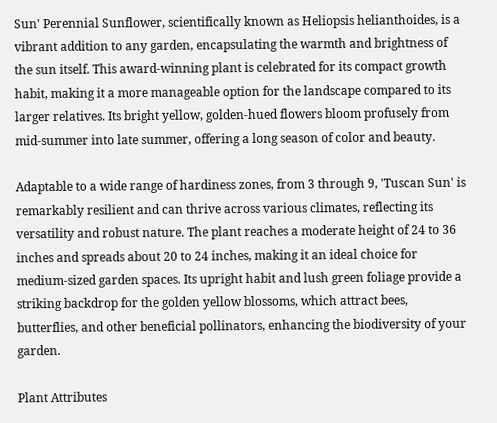Sun' Perennial Sunflower, scientifically known as Heliopsis helianthoides, is a vibrant addition to any garden, encapsulating the warmth and brightness of the sun itself. This award-winning plant is celebrated for its compact growth habit, making it a more manageable option for the landscape compared to its larger relatives. Its bright yellow, golden-hued flowers bloom profusely from mid-summer into late summer, offering a long season of color and beauty.

Adaptable to a wide range of hardiness zones, from 3 through 9, 'Tuscan Sun' is remarkably resilient and can thrive across various climates, reflecting its versatility and robust nature. The plant reaches a moderate height of 24 to 36 inches and spreads about 20 to 24 inches, making it an ideal choice for medium-sized garden spaces. Its upright habit and lush green foliage provide a striking backdrop for the golden yellow blossoms, which attract bees, butterflies, and other beneficial pollinators, enhancing the biodiversity of your garden.

Plant Attributes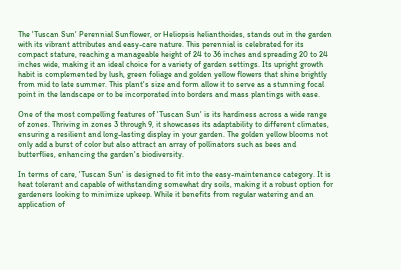The 'Tuscan Sun' Perennial Sunflower, or Heliopsis helianthoides, stands out in the garden with its vibrant attributes and easy-care nature. This perennial is celebrated for its compact stature, reaching a manageable height of 24 to 36 inches and spreading 20 to 24 inches wide, making it an ideal choice for a variety of garden settings. Its upright growth habit is complemented by lush, green foliage and golden yellow flowers that shine brightly from mid to late summer. This plant's size and form allow it to serve as a stunning focal point in the landscape or to be incorporated into borders and mass plantings with ease.

One of the most compelling features of 'Tuscan Sun' is its hardiness across a wide range of zones. Thriving in zones 3 through 9, it showcases its adaptability to different climates, ensuring a resilient and long-lasting display in your garden. The golden yellow blooms not only add a burst of color but also attract an array of pollinators such as bees and butterflies, enhancing the garden's biodiversity.

In terms of care, 'Tuscan Sun' is designed to fit into the easy-maintenance category. It is heat tolerant and capable of withstanding somewhat dry soils, making it a robust option for gardeners looking to minimize upkeep. While it benefits from regular watering and an application of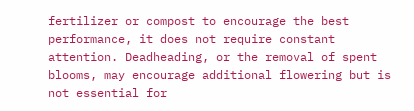fertilizer or compost to encourage the best performance, it does not require constant attention. Deadheading, or the removal of spent blooms, may encourage additional flowering but is not essential for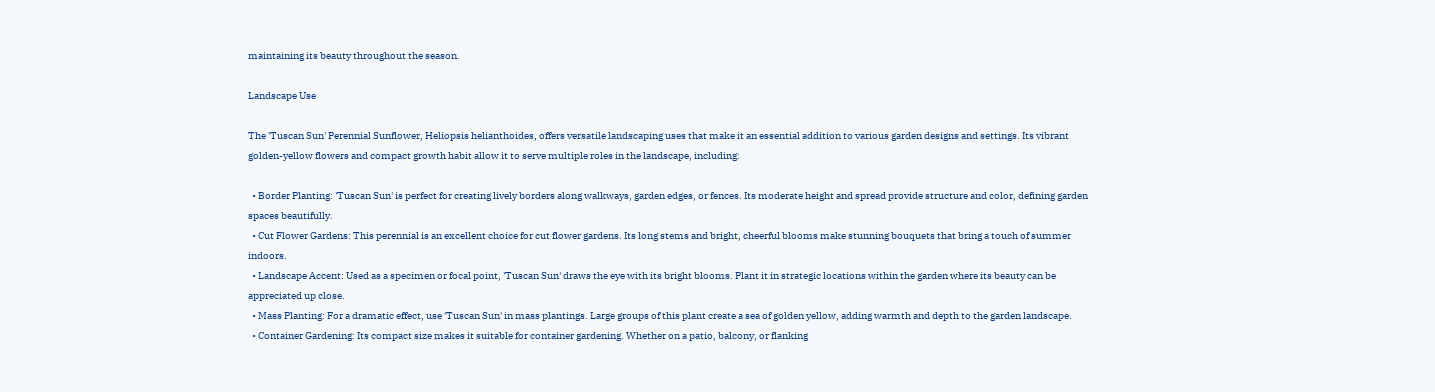maintaining its beauty throughout the season.

Landscape Use

The 'Tuscan Sun' Perennial Sunflower, Heliopsis helianthoides, offers versatile landscaping uses that make it an essential addition to various garden designs and settings. Its vibrant golden-yellow flowers and compact growth habit allow it to serve multiple roles in the landscape, including:

  • Border Planting: 'Tuscan Sun' is perfect for creating lively borders along walkways, garden edges, or fences. Its moderate height and spread provide structure and color, defining garden spaces beautifully.
  • Cut Flower Gardens: This perennial is an excellent choice for cut flower gardens. Its long stems and bright, cheerful blooms make stunning bouquets that bring a touch of summer indoors.
  • Landscape Accent: Used as a specimen or focal point, 'Tuscan Sun' draws the eye with its bright blooms. Plant it in strategic locations within the garden where its beauty can be appreciated up close.
  • Mass Planting: For a dramatic effect, use 'Tuscan Sun' in mass plantings. Large groups of this plant create a sea of golden yellow, adding warmth and depth to the garden landscape.
  • Container Gardening: Its compact size makes it suitable for container gardening. Whether on a patio, balcony, or flanking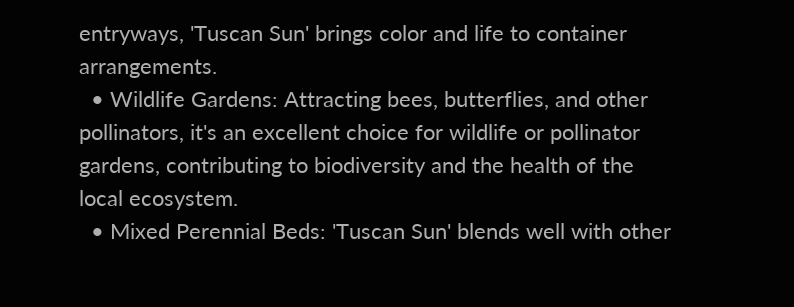entryways, 'Tuscan Sun' brings color and life to container arrangements.
  • Wildlife Gardens: Attracting bees, butterflies, and other pollinators, it's an excellent choice for wildlife or pollinator gardens, contributing to biodiversity and the health of the local ecosystem.
  • Mixed Perennial Beds: 'Tuscan Sun' blends well with other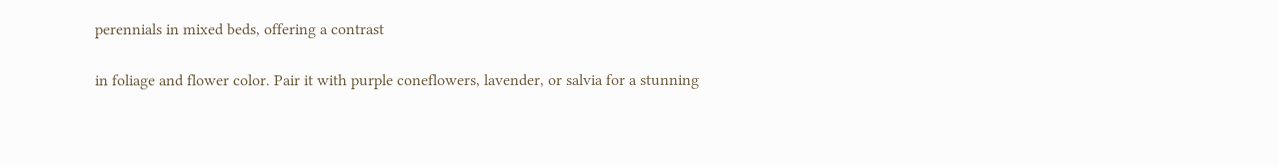perennials in mixed beds, offering a contrast

in foliage and flower color. Pair it with purple coneflowers, lavender, or salvia for a stunning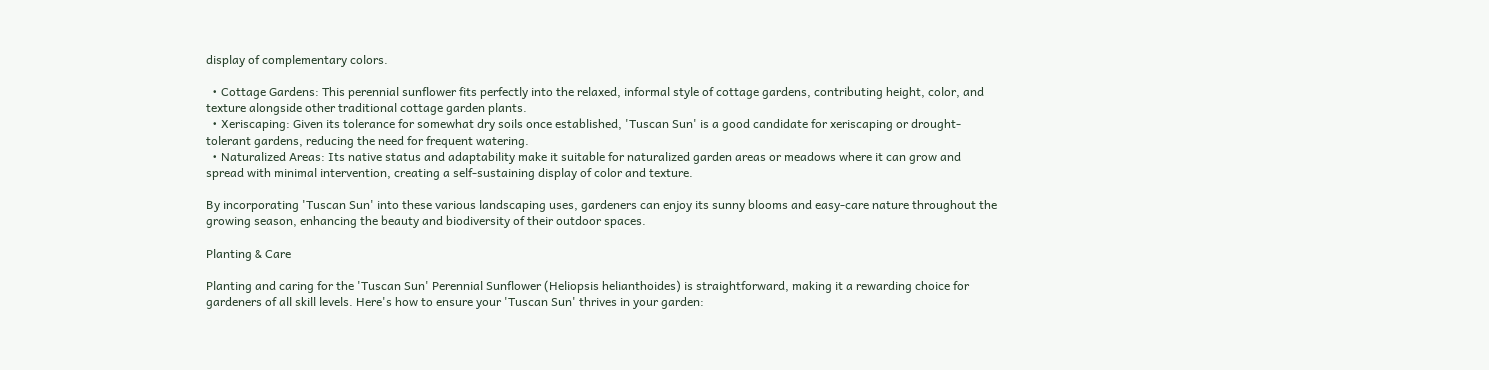display of complementary colors.

  • Cottage Gardens: This perennial sunflower fits perfectly into the relaxed, informal style of cottage gardens, contributing height, color, and texture alongside other traditional cottage garden plants.
  • Xeriscaping: Given its tolerance for somewhat dry soils once established, 'Tuscan Sun' is a good candidate for xeriscaping or drought-tolerant gardens, reducing the need for frequent watering.
  • Naturalized Areas: Its native status and adaptability make it suitable for naturalized garden areas or meadows where it can grow and spread with minimal intervention, creating a self-sustaining display of color and texture.

By incorporating 'Tuscan Sun' into these various landscaping uses, gardeners can enjoy its sunny blooms and easy-care nature throughout the growing season, enhancing the beauty and biodiversity of their outdoor spaces.

Planting & Care

Planting and caring for the 'Tuscan Sun' Perennial Sunflower (Heliopsis helianthoides) is straightforward, making it a rewarding choice for gardeners of all skill levels. Here's how to ensure your 'Tuscan Sun' thrives in your garden: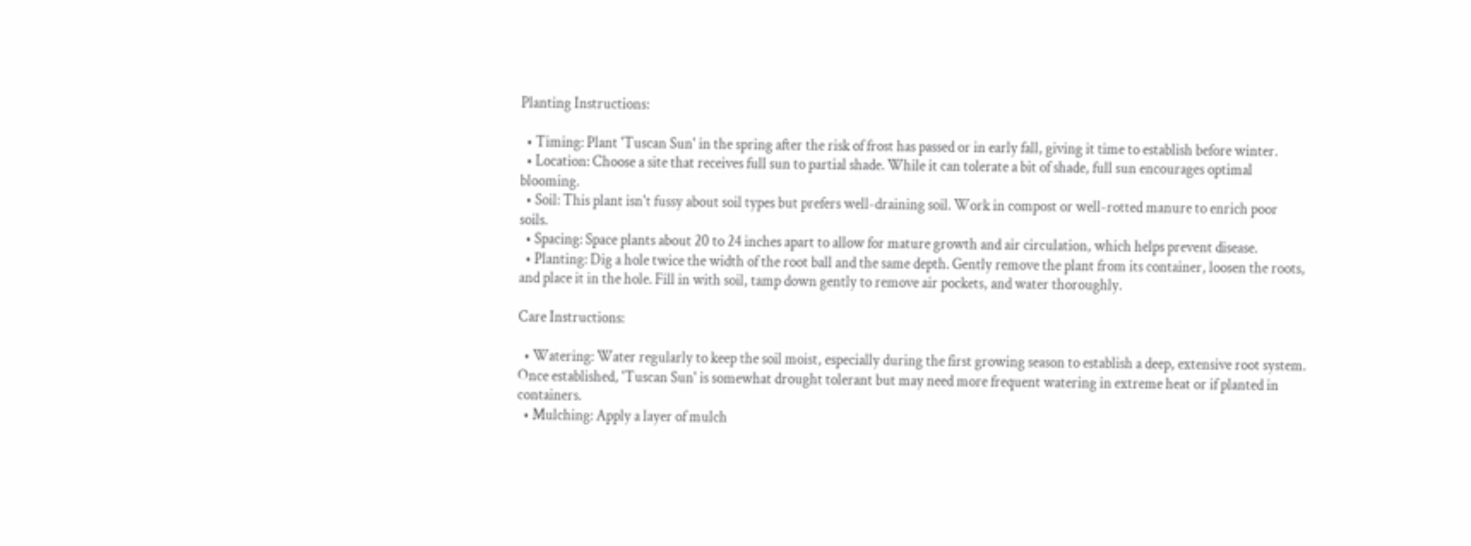Planting Instructions:

  • Timing: Plant 'Tuscan Sun' in the spring after the risk of frost has passed or in early fall, giving it time to establish before winter.
  • Location: Choose a site that receives full sun to partial shade. While it can tolerate a bit of shade, full sun encourages optimal blooming.
  • Soil: This plant isn't fussy about soil types but prefers well-draining soil. Work in compost or well-rotted manure to enrich poor soils.
  • Spacing: Space plants about 20 to 24 inches apart to allow for mature growth and air circulation, which helps prevent disease.
  • Planting: Dig a hole twice the width of the root ball and the same depth. Gently remove the plant from its container, loosen the roots, and place it in the hole. Fill in with soil, tamp down gently to remove air pockets, and water thoroughly.

Care Instructions:

  • Watering: Water regularly to keep the soil moist, especially during the first growing season to establish a deep, extensive root system. Once established, 'Tuscan Sun' is somewhat drought tolerant but may need more frequent watering in extreme heat or if planted in containers.
  • Mulching: Apply a layer of mulch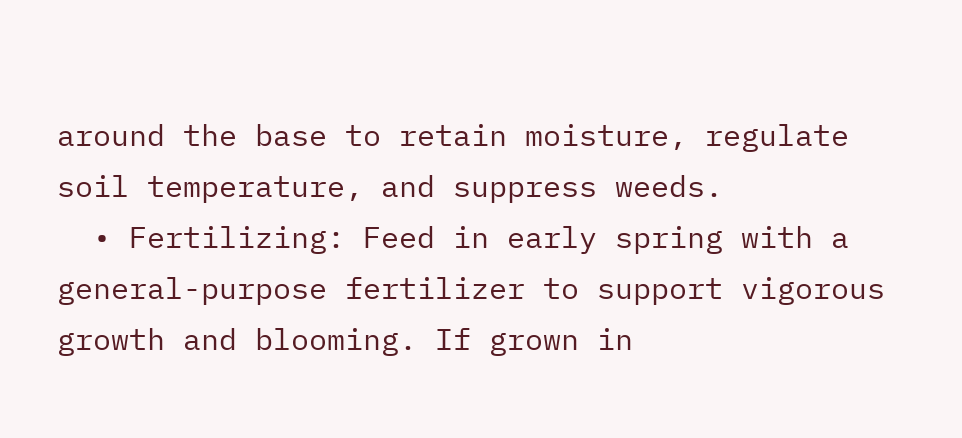around the base to retain moisture, regulate soil temperature, and suppress weeds.
  • Fertilizing: Feed in early spring with a general-purpose fertilizer to support vigorous growth and blooming. If grown in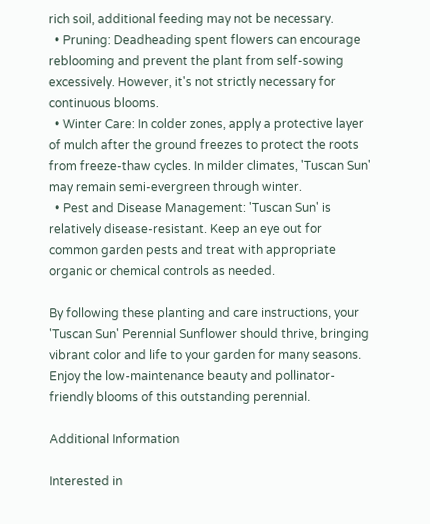rich soil, additional feeding may not be necessary.
  • Pruning: Deadheading spent flowers can encourage reblooming and prevent the plant from self-sowing excessively. However, it's not strictly necessary for continuous blooms.
  • Winter Care: In colder zones, apply a protective layer of mulch after the ground freezes to protect the roots from freeze-thaw cycles. In milder climates, 'Tuscan Sun' may remain semi-evergreen through winter.
  • Pest and Disease Management: 'Tuscan Sun' is relatively disease-resistant. Keep an eye out for common garden pests and treat with appropriate organic or chemical controls as needed.

By following these planting and care instructions, your 'Tuscan Sun' Perennial Sunflower should thrive, bringing vibrant color and life to your garden for many seasons. Enjoy the low-maintenance beauty and pollinator-friendly blooms of this outstanding perennial.

Additional Information

Interested in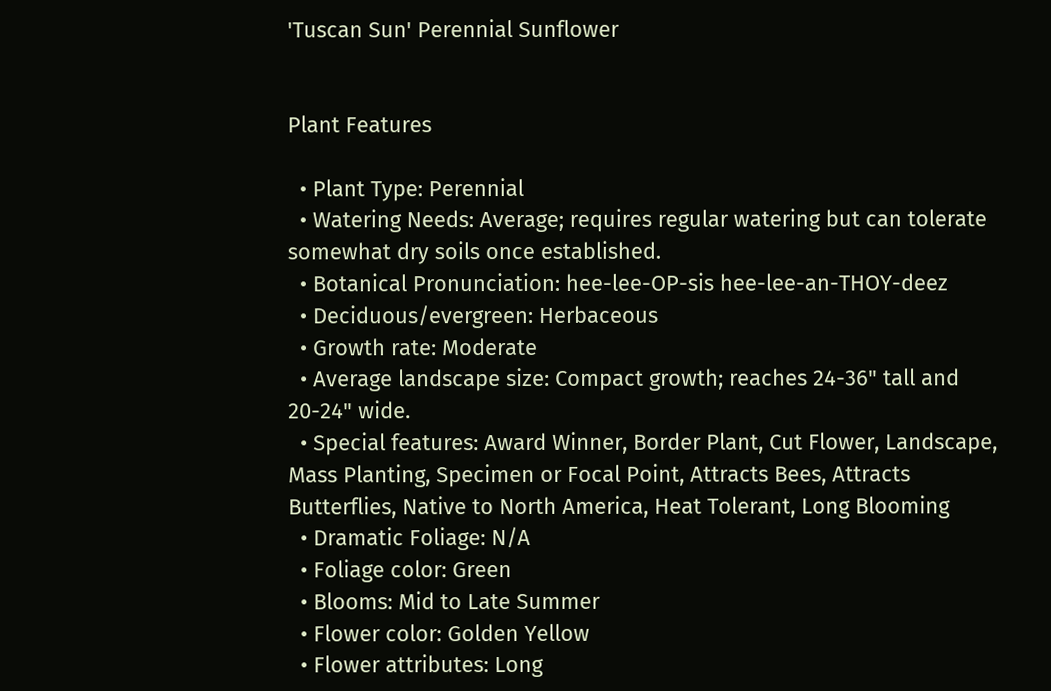'Tuscan Sun' Perennial Sunflower


Plant Features

  • Plant Type: Perennial
  • Watering Needs: Average; requires regular watering but can tolerate somewhat dry soils once established.
  • Botanical Pronunciation: hee-lee-OP-sis hee-lee-an-THOY-deez
  • Deciduous/evergreen: Herbaceous
  • Growth rate: Moderate
  • Average landscape size: Compact growth; reaches 24-36" tall and 20-24" wide.
  • Special features: Award Winner, Border Plant, Cut Flower, Landscape, Mass Planting, Specimen or Focal Point, Attracts Bees, Attracts Butterflies, Native to North America, Heat Tolerant, Long Blooming
  • Dramatic Foliage: N/A
  • Foliage color: Green
  • Blooms: Mid to Late Summer
  • Flower color: Golden Yellow
  • Flower attributes: Long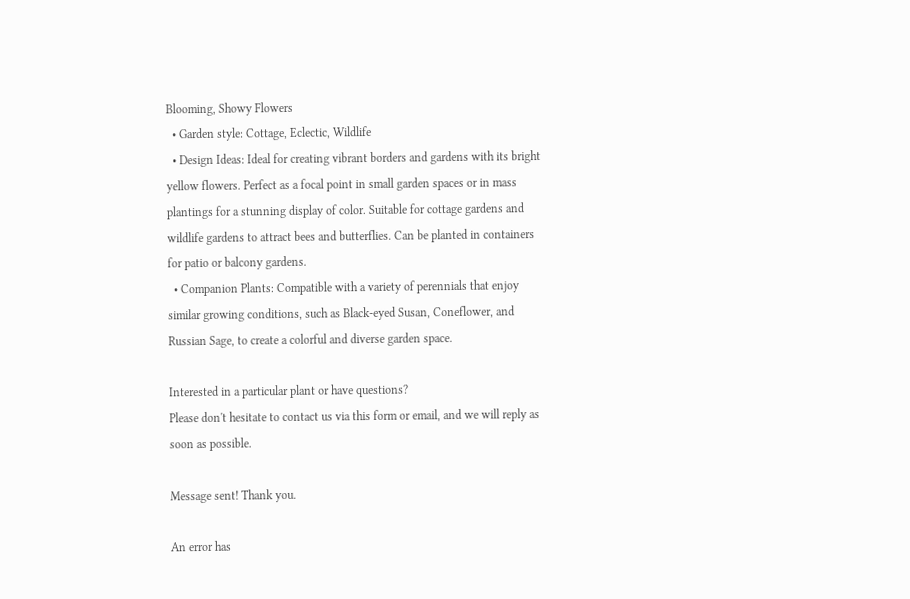Blooming, Showy Flowers
  • Garden style: Cottage, Eclectic, Wildlife
  • Design Ideas: Ideal for creating vibrant borders and gardens with its bright yellow flowers. Perfect as a focal point in small garden spaces or in mass plantings for a stunning display of color. Suitable for cottage gardens and wildlife gardens to attract bees and butterflies. Can be planted in containers for patio or balcony gardens.
  • Companion Plants: Compatible with a variety of perennials that enjoy similar growing conditions, such as Black-eyed Susan, Coneflower, and Russian Sage, to create a colorful and diverse garden space.

Interested in a particular plant or have questions?
Please don't hesitate to contact us via this form or email, and we will reply as soon as possible.

Message sent! Thank you.

An error has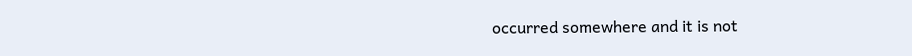occurred somewhere and it is not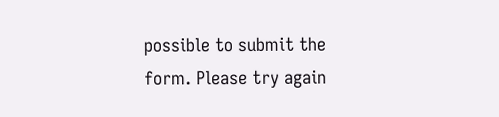possible to submit the form. Please try again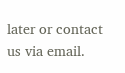later or contact us via email.